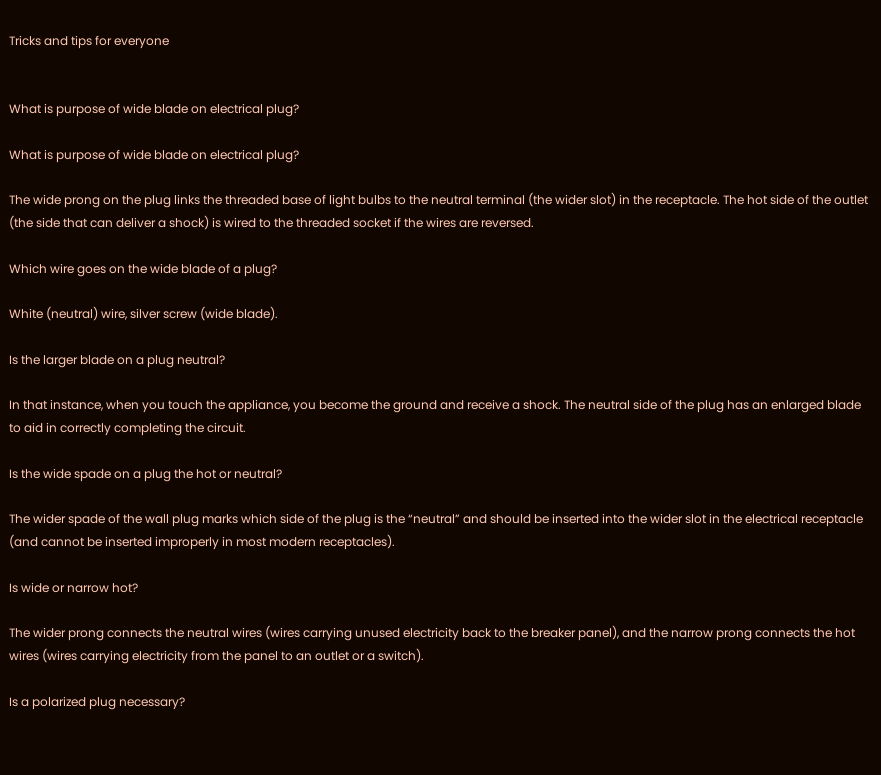Tricks and tips for everyone


What is purpose of wide blade on electrical plug?

What is purpose of wide blade on electrical plug?

The wide prong on the plug links the threaded base of light bulbs to the neutral terminal (the wider slot) in the receptacle. The hot side of the outlet (the side that can deliver a shock) is wired to the threaded socket if the wires are reversed.

Which wire goes on the wide blade of a plug?

White (neutral) wire, silver screw (wide blade).

Is the larger blade on a plug neutral?

In that instance, when you touch the appliance, you become the ground and receive a shock. The neutral side of the plug has an enlarged blade to aid in correctly completing the circuit.

Is the wide spade on a plug the hot or neutral?

The wider spade of the wall plug marks which side of the plug is the “neutral” and should be inserted into the wider slot in the electrical receptacle (and cannot be inserted improperly in most modern receptacles).

Is wide or narrow hot?

The wider prong connects the neutral wires (wires carrying unused electricity back to the breaker panel), and the narrow prong connects the hot wires (wires carrying electricity from the panel to an outlet or a switch).

Is a polarized plug necessary?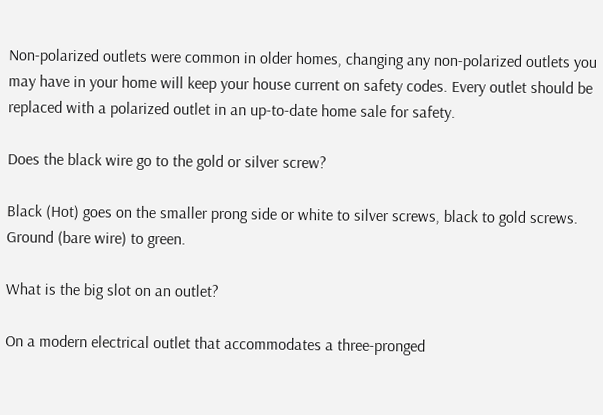Non-polarized outlets were common in older homes, changing any non-polarized outlets you may have in your home will keep your house current on safety codes. Every outlet should be replaced with a polarized outlet in an up-to-date home sale for safety.

Does the black wire go to the gold or silver screw?

Black (Hot) goes on the smaller prong side or white to silver screws, black to gold screws. Ground (bare wire) to green.

What is the big slot on an outlet?

On a modern electrical outlet that accommodates a three-pronged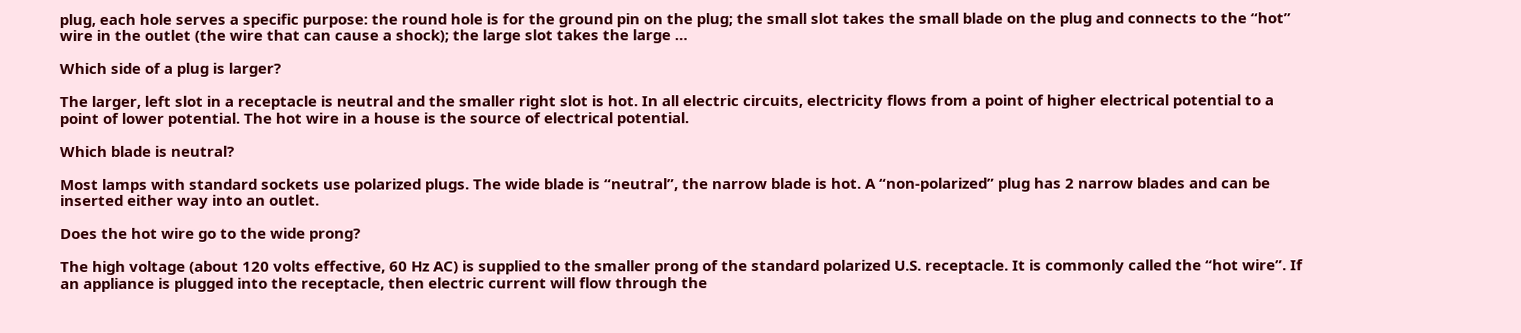plug, each hole serves a specific purpose: the round hole is for the ground pin on the plug; the small slot takes the small blade on the plug and connects to the “hot” wire in the outlet (the wire that can cause a shock); the large slot takes the large …

Which side of a plug is larger?

The larger, left slot in a receptacle is neutral and the smaller right slot is hot. In all electric circuits, electricity flows from a point of higher electrical potential to a point of lower potential. The hot wire in a house is the source of electrical potential.

Which blade is neutral?

Most lamps with standard sockets use polarized plugs. The wide blade is “neutral”, the narrow blade is hot. A “non-polarized” plug has 2 narrow blades and can be inserted either way into an outlet.

Does the hot wire go to the wide prong?

The high voltage (about 120 volts effective, 60 Hz AC) is supplied to the smaller prong of the standard polarized U.S. receptacle. It is commonly called the “hot wire”. If an appliance is plugged into the receptacle, then electric current will flow through the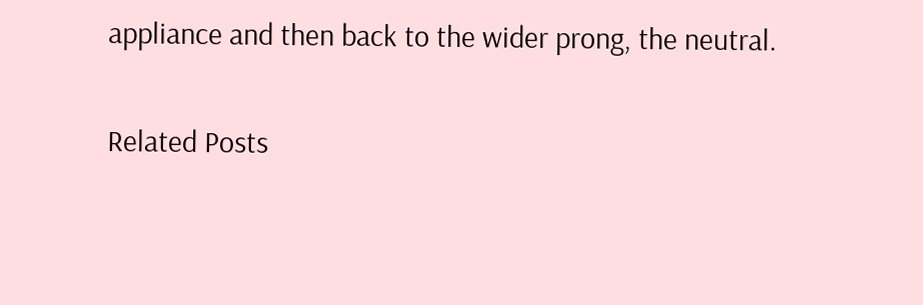appliance and then back to the wider prong, the neutral.

Related Posts